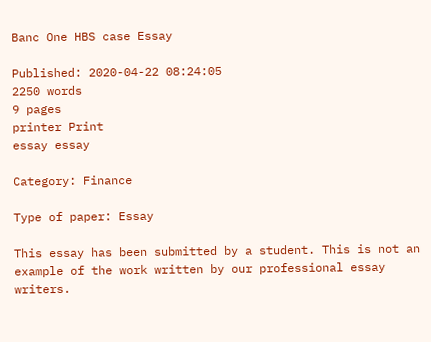Banc One HBS case Essay

Published: 2020-04-22 08:24:05
2250 words
9 pages
printer Print
essay essay

Category: Finance

Type of paper: Essay

This essay has been submitted by a student. This is not an example of the work written by our professional essay writers.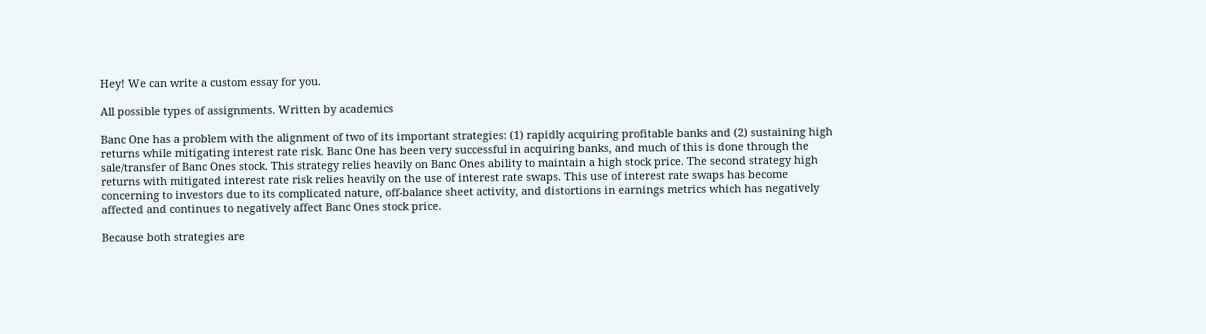Hey! We can write a custom essay for you.

All possible types of assignments. Written by academics

Banc One has a problem with the alignment of two of its important strategies: (1) rapidly acquiring profitable banks and (2) sustaining high returns while mitigating interest rate risk. Banc One has been very successful in acquiring banks, and much of this is done through the sale/transfer of Banc Ones stock. This strategy relies heavily on Banc Ones ability to maintain a high stock price. The second strategy high returns with mitigated interest rate risk relies heavily on the use of interest rate swaps. This use of interest rate swaps has become concerning to investors due to its complicated nature, off-balance sheet activity, and distortions in earnings metrics which has negatively affected and continues to negatively affect Banc Ones stock price.

Because both strategies are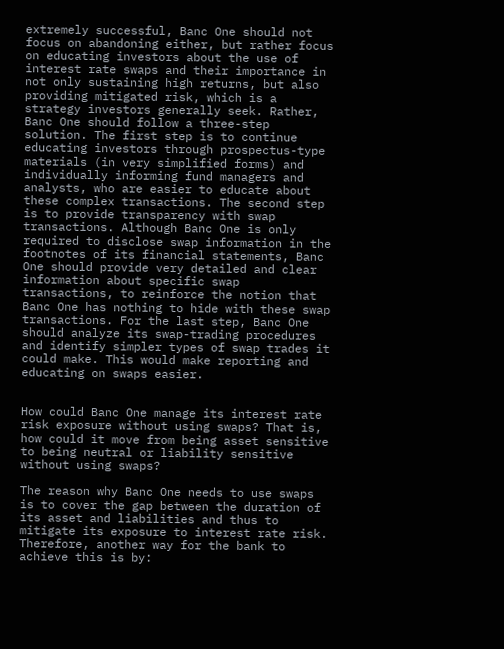extremely successful, Banc One should not focus on abandoning either, but rather focus on educating investors about the use of interest rate swaps and their importance in not only sustaining high returns, but also providing mitigated risk, which is a strategy investors generally seek. Rather, Banc One should follow a three-step solution. The first step is to continue educating investors through prospectus-type materials (in very simplified forms) and individually informing fund managers and analysts, who are easier to educate about these complex transactions. The second step is to provide transparency with swap transactions. Although Banc One is only required to disclose swap information in the footnotes of its financial statements, Banc One should provide very detailed and clear information about specific swap transactions, to reinforce the notion that Banc One has nothing to hide with these swap transactions. For the last step, Banc One should analyze its swap-trading procedures and identify simpler types of swap trades it could make. This would make reporting and educating on swaps easier.


How could Banc One manage its interest rate risk exposure without using swaps? That is, how could it move from being asset sensitive to being neutral or liability sensitive without using swaps?

The reason why Banc One needs to use swaps is to cover the gap between the duration of its asset and liabilities and thus to mitigate its exposure to interest rate risk. Therefore, another way for the bank to achieve this is by: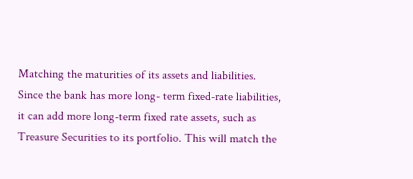Matching the maturities of its assets and liabilities. Since the bank has more long- term fixed-rate liabilities, it can add more long-term fixed rate assets, such as Treasure Securities to its portfolio. This will match the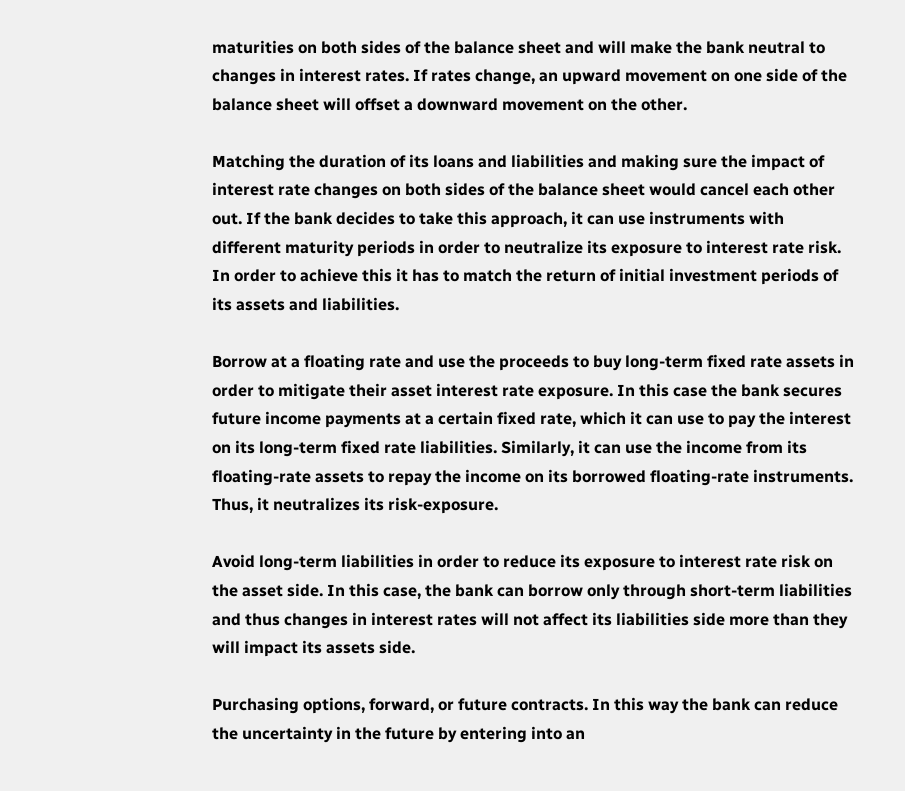maturities on both sides of the balance sheet and will make the bank neutral to changes in interest rates. If rates change, an upward movement on one side of the balance sheet will offset a downward movement on the other.

Matching the duration of its loans and liabilities and making sure the impact of interest rate changes on both sides of the balance sheet would cancel each other out. If the bank decides to take this approach, it can use instruments with different maturity periods in order to neutralize its exposure to interest rate risk. In order to achieve this it has to match the return of initial investment periods of its assets and liabilities.

Borrow at a floating rate and use the proceeds to buy long-term fixed rate assets in order to mitigate their asset interest rate exposure. In this case the bank secures future income payments at a certain fixed rate, which it can use to pay the interest on its long-term fixed rate liabilities. Similarly, it can use the income from its floating-rate assets to repay the income on its borrowed floating-rate instruments. Thus, it neutralizes its risk-exposure.

Avoid long-term liabilities in order to reduce its exposure to interest rate risk on the asset side. In this case, the bank can borrow only through short-term liabilities and thus changes in interest rates will not affect its liabilities side more than they will impact its assets side.

Purchasing options, forward, or future contracts. In this way the bank can reduce the uncertainty in the future by entering into an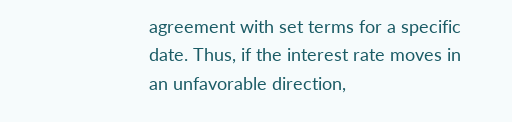agreement with set terms for a specific date. Thus, if the interest rate moves in an unfavorable direction,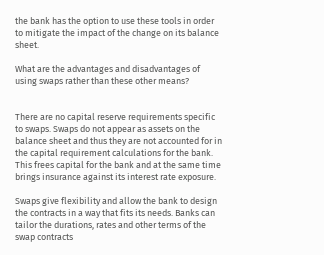the bank has the option to use these tools in order to mitigate the impact of the change on its balance sheet.

What are the advantages and disadvantages of using swaps rather than these other means?


There are no capital reserve requirements specific to swaps. Swaps do not appear as assets on the balance sheet and thus they are not accounted for in the capital requirement calculations for the bank. This frees capital for the bank and at the same time brings insurance against its interest rate exposure.

Swaps give flexibility and allow the bank to design the contracts in a way that fits its needs. Banks can tailor the durations, rates and other terms of the swap contracts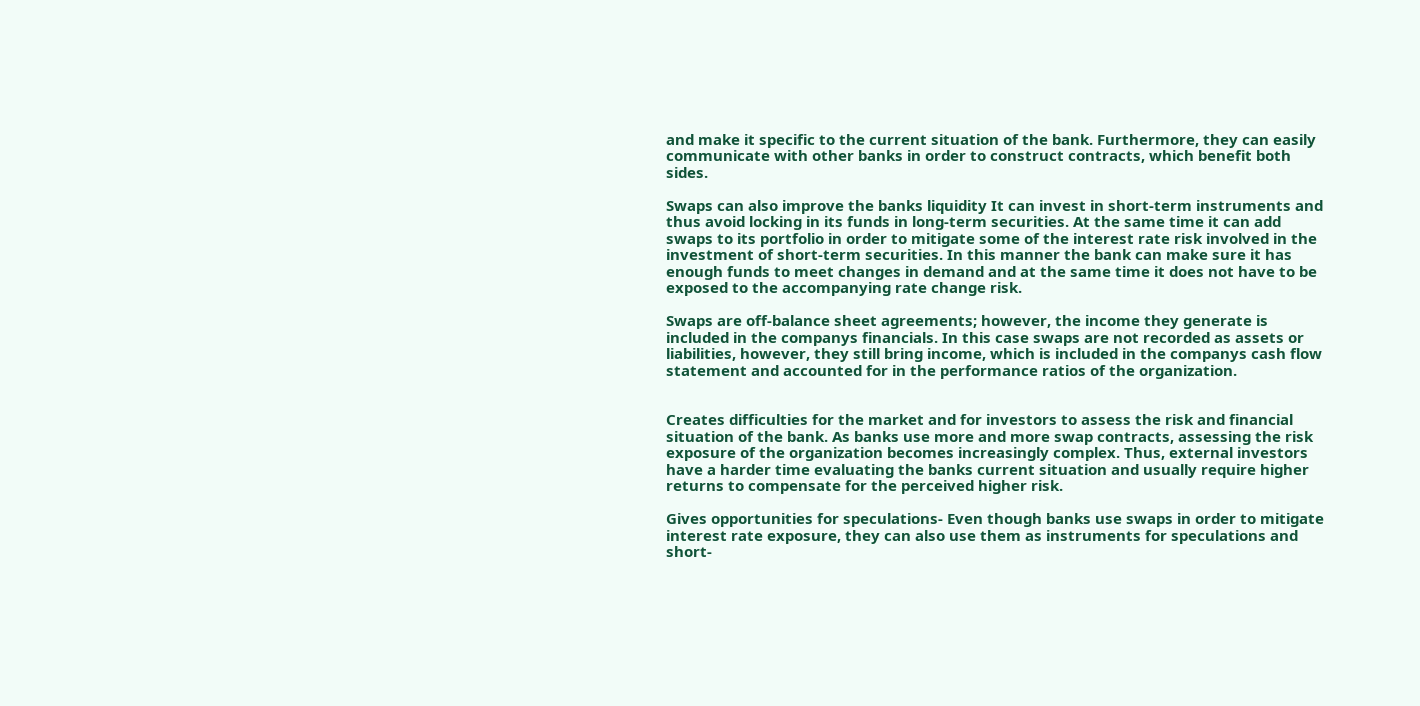and make it specific to the current situation of the bank. Furthermore, they can easily communicate with other banks in order to construct contracts, which benefit both sides.

Swaps can also improve the banks liquidity It can invest in short-term instruments and thus avoid locking in its funds in long-term securities. At the same time it can add swaps to its portfolio in order to mitigate some of the interest rate risk involved in the investment of short-term securities. In this manner the bank can make sure it has enough funds to meet changes in demand and at the same time it does not have to be exposed to the accompanying rate change risk.

Swaps are off-balance sheet agreements; however, the income they generate is included in the companys financials. In this case swaps are not recorded as assets or liabilities, however, they still bring income, which is included in the companys cash flow statement and accounted for in the performance ratios of the organization.


Creates difficulties for the market and for investors to assess the risk and financial situation of the bank. As banks use more and more swap contracts, assessing the risk exposure of the organization becomes increasingly complex. Thus, external investors have a harder time evaluating the banks current situation and usually require higher returns to compensate for the perceived higher risk.

Gives opportunities for speculations- Even though banks use swaps in order to mitigate interest rate exposure, they can also use them as instruments for speculations and short-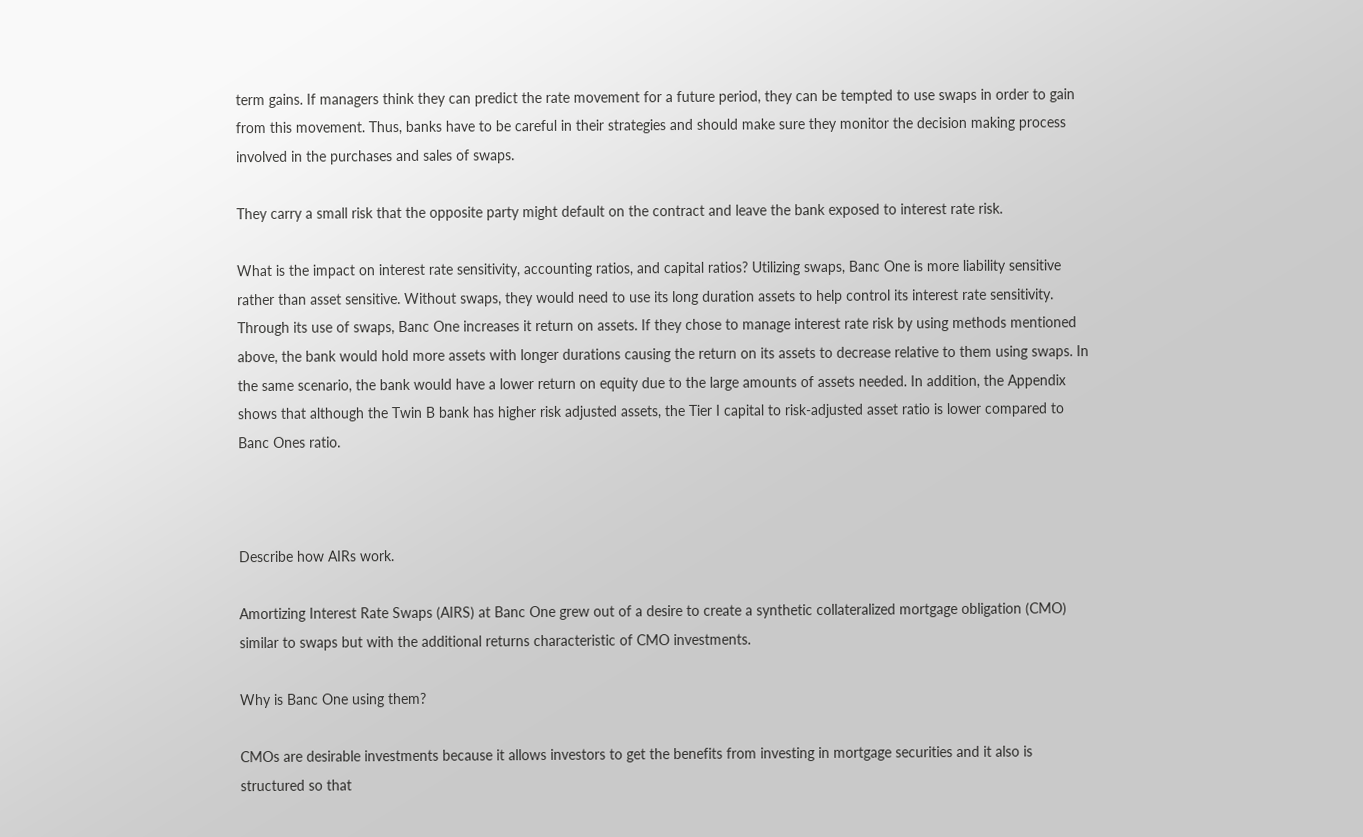term gains. If managers think they can predict the rate movement for a future period, they can be tempted to use swaps in order to gain from this movement. Thus, banks have to be careful in their strategies and should make sure they monitor the decision making process involved in the purchases and sales of swaps.

They carry a small risk that the opposite party might default on the contract and leave the bank exposed to interest rate risk.

What is the impact on interest rate sensitivity, accounting ratios, and capital ratios? Utilizing swaps, Banc One is more liability sensitive rather than asset sensitive. Without swaps, they would need to use its long duration assets to help control its interest rate sensitivity. Through its use of swaps, Banc One increases it return on assets. If they chose to manage interest rate risk by using methods mentioned above, the bank would hold more assets with longer durations causing the return on its assets to decrease relative to them using swaps. In the same scenario, the bank would have a lower return on equity due to the large amounts of assets needed. In addition, the Appendix shows that although the Twin B bank has higher risk adjusted assets, the Tier I capital to risk-adjusted asset ratio is lower compared to Banc Ones ratio.



Describe how AIRs work.

Amortizing Interest Rate Swaps (AIRS) at Banc One grew out of a desire to create a synthetic collateralized mortgage obligation (CMO) similar to swaps but with the additional returns characteristic of CMO investments.

Why is Banc One using them?

CMOs are desirable investments because it allows investors to get the benefits from investing in mortgage securities and it also is structured so that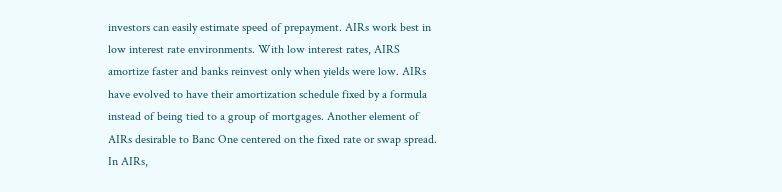investors can easily estimate speed of prepayment. AIRs work best in low interest rate environments. With low interest rates, AIRS amortize faster and banks reinvest only when yields were low. AIRs have evolved to have their amortization schedule fixed by a formula instead of being tied to a group of mortgages. Another element of AIRs desirable to Banc One centered on the fixed rate or swap spread. In AIRs,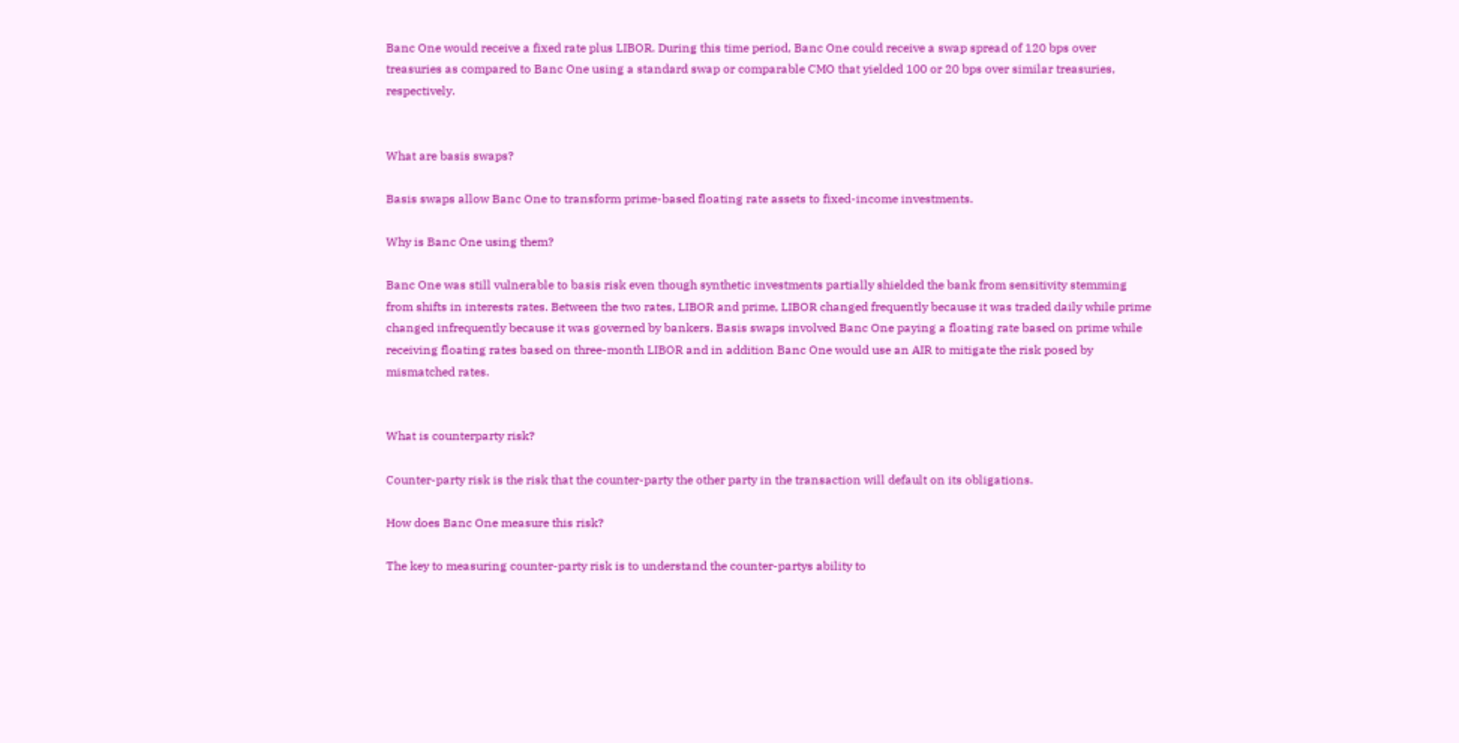Banc One would receive a fixed rate plus LIBOR. During this time period, Banc One could receive a swap spread of 120 bps over treasuries as compared to Banc One using a standard swap or comparable CMO that yielded 100 or 20 bps over similar treasuries, respectively.


What are basis swaps?

Basis swaps allow Banc One to transform prime-based floating rate assets to fixed-income investments.

Why is Banc One using them?

Banc One was still vulnerable to basis risk even though synthetic investments partially shielded the bank from sensitivity stemming from shifts in interests rates. Between the two rates, LIBOR and prime, LIBOR changed frequently because it was traded daily while prime changed infrequently because it was governed by bankers. Basis swaps involved Banc One paying a floating rate based on prime while receiving floating rates based on three-month LIBOR and in addition Banc One would use an AIR to mitigate the risk posed by mismatched rates.


What is counterparty risk?

Counter-party risk is the risk that the counter-party the other party in the transaction will default on its obligations.

How does Banc One measure this risk?

The key to measuring counter-party risk is to understand the counter-partys ability to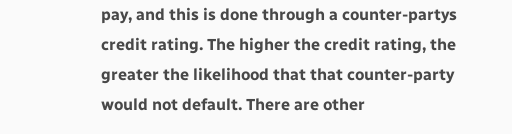pay, and this is done through a counter-partys credit rating. The higher the credit rating, the greater the likelihood that that counter-party would not default. There are other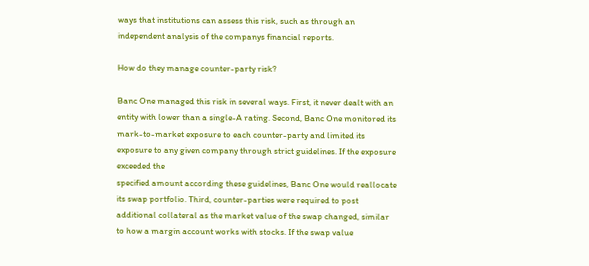ways that institutions can assess this risk, such as through an independent analysis of the companys financial reports.

How do they manage counter-party risk?

Banc One managed this risk in several ways. First, it never dealt with an entity with lower than a single-A rating. Second, Banc One monitored its mark-to-market exposure to each counter-party and limited its exposure to any given company through strict guidelines. If the exposure exceeded the
specified amount according these guidelines, Banc One would reallocate its swap portfolio. Third, counter-parties were required to post additional collateral as the market value of the swap changed, similar to how a margin account works with stocks. If the swap value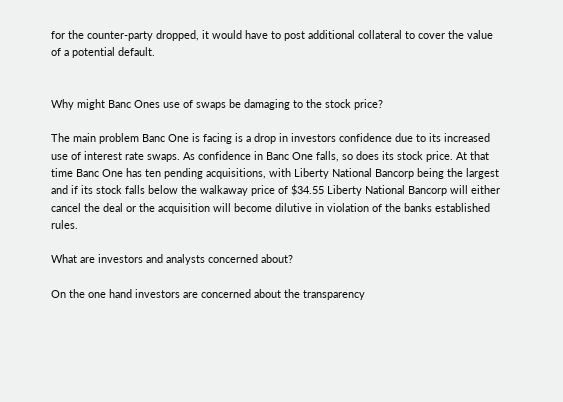for the counter-party dropped, it would have to post additional collateral to cover the value of a potential default.


Why might Banc Ones use of swaps be damaging to the stock price?

The main problem Banc One is facing is a drop in investors confidence due to its increased use of interest rate swaps. As confidence in Banc One falls, so does its stock price. At that time Banc One has ten pending acquisitions, with Liberty National Bancorp being the largest and if its stock falls below the walkaway price of $34.55 Liberty National Bancorp will either cancel the deal or the acquisition will become dilutive in violation of the banks established rules.

What are investors and analysts concerned about?

On the one hand investors are concerned about the transparency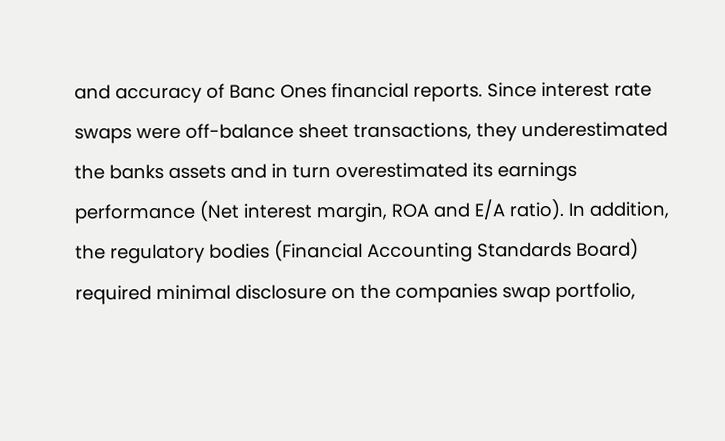and accuracy of Banc Ones financial reports. Since interest rate swaps were off-balance sheet transactions, they underestimated the banks assets and in turn overestimated its earnings performance (Net interest margin, ROA and E/A ratio). In addition, the regulatory bodies (Financial Accounting Standards Board) required minimal disclosure on the companies swap portfolio,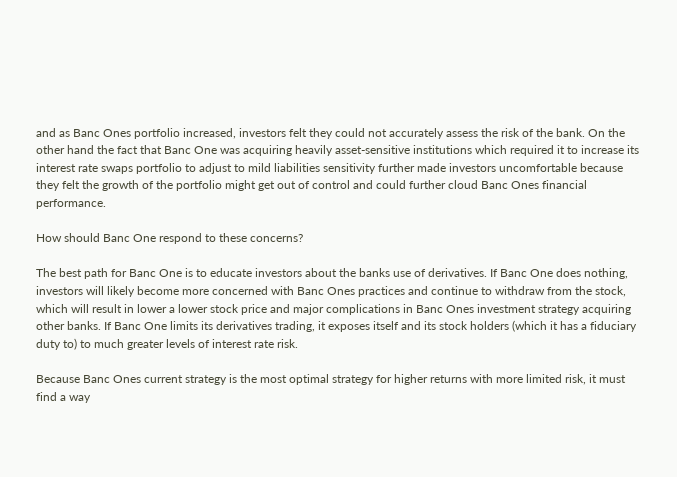and as Banc Ones portfolio increased, investors felt they could not accurately assess the risk of the bank. On the other hand the fact that Banc One was acquiring heavily asset-sensitive institutions which required it to increase its interest rate swaps portfolio to adjust to mild liabilities sensitivity further made investors uncomfortable because they felt the growth of the portfolio might get out of control and could further cloud Banc Ones financial performance.

How should Banc One respond to these concerns?

The best path for Banc One is to educate investors about the banks use of derivatives. If Banc One does nothing, investors will likely become more concerned with Banc Ones practices and continue to withdraw from the stock, which will result in lower a lower stock price and major complications in Banc Ones investment strategy acquiring other banks. If Banc One limits its derivatives trading, it exposes itself and its stock holders (which it has a fiduciary duty to) to much greater levels of interest rate risk.

Because Banc Ones current strategy is the most optimal strategy for higher returns with more limited risk, it must find a way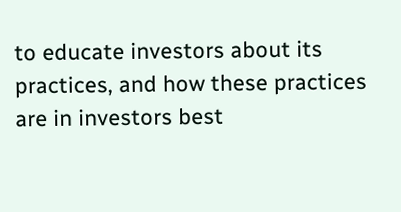to educate investors about its practices, and how these practices are in investors best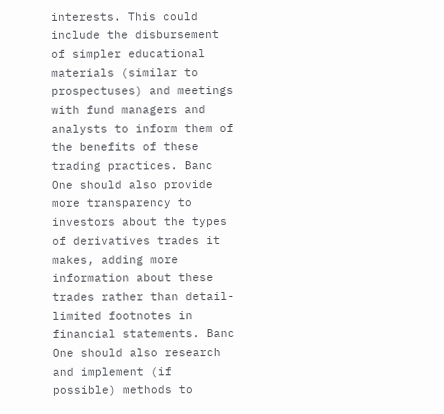interests. This could include the disbursement of simpler educational materials (similar to prospectuses) and meetings with fund managers and analysts to inform them of the benefits of these trading practices. Banc One should also provide more transparency to investors about the types of derivatives trades it makes, adding more information about these trades rather than detail-limited footnotes in financial statements. Banc One should also research and implement (if possible) methods to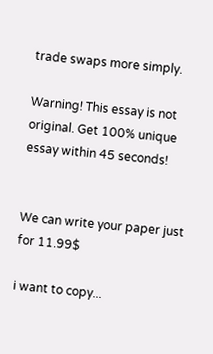trade swaps more simply.

Warning! This essay is not original. Get 100% unique essay within 45 seconds!


We can write your paper just for 11.99$

i want to copy...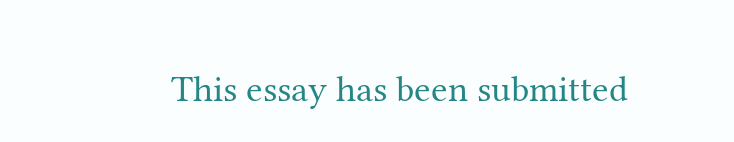This essay has been submitted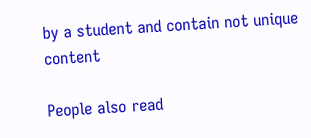by a student and contain not unique content

People also read